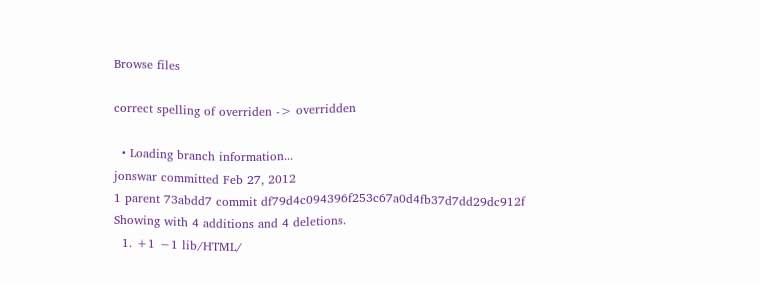Browse files

correct spelling of overriden -> overridden

  • Loading branch information...
jonswar committed Feb 27, 2012
1 parent 73abdd7 commit df79d4c094396f253c67a0d4fb37d7dd29dc912f
Showing with 4 additions and 4 deletions.
  1. +1 −1 lib/HTML/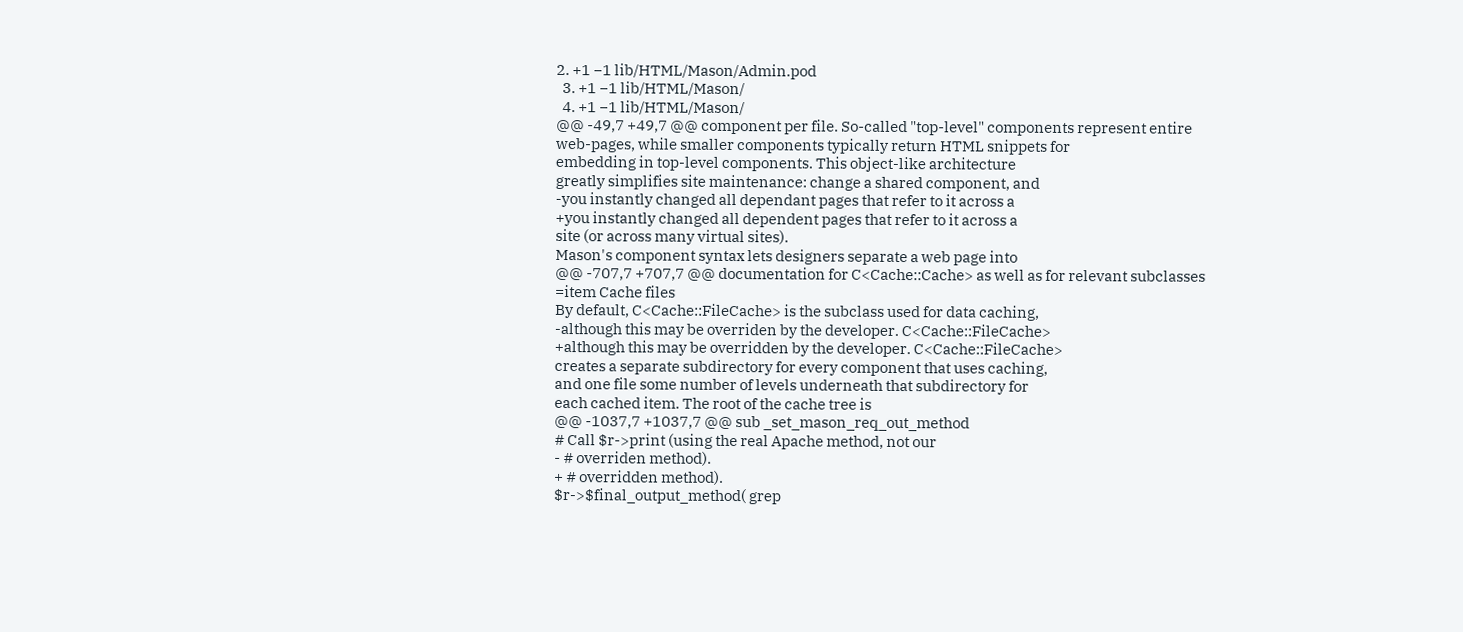2. +1 −1 lib/HTML/Mason/Admin.pod
  3. +1 −1 lib/HTML/Mason/
  4. +1 −1 lib/HTML/Mason/
@@ -49,7 +49,7 @@ component per file. So-called "top-level" components represent entire
web-pages, while smaller components typically return HTML snippets for
embedding in top-level components. This object-like architecture
greatly simplifies site maintenance: change a shared component, and
-you instantly changed all dependant pages that refer to it across a
+you instantly changed all dependent pages that refer to it across a
site (or across many virtual sites).
Mason's component syntax lets designers separate a web page into
@@ -707,7 +707,7 @@ documentation for C<Cache::Cache> as well as for relevant subclasses
=item Cache files
By default, C<Cache::FileCache> is the subclass used for data caching,
-although this may be overriden by the developer. C<Cache::FileCache>
+although this may be overridden by the developer. C<Cache::FileCache>
creates a separate subdirectory for every component that uses caching,
and one file some number of levels underneath that subdirectory for
each cached item. The root of the cache tree is
@@ -1037,7 +1037,7 @@ sub _set_mason_req_out_method
# Call $r->print (using the real Apache method, not our
- # overriden method).
+ # overridden method).
$r->$final_output_method( grep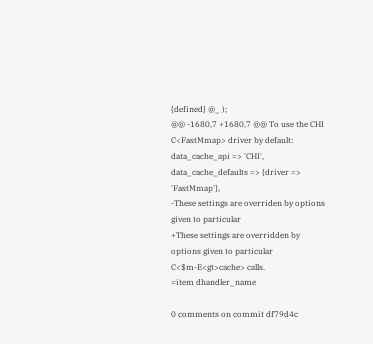{defined} @_ );
@@ -1680,7 +1680,7 @@ To use the CHI C<FastMmap> driver by default:
data_cache_api => 'CHI',
data_cache_defaults => {driver => 'FastMmap'},
-These settings are overriden by options given to particular
+These settings are overridden by options given to particular
C<$m-E<gt>cache> calls.
=item dhandler_name

0 comments on commit df79d4c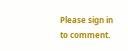Please sign in to comment.